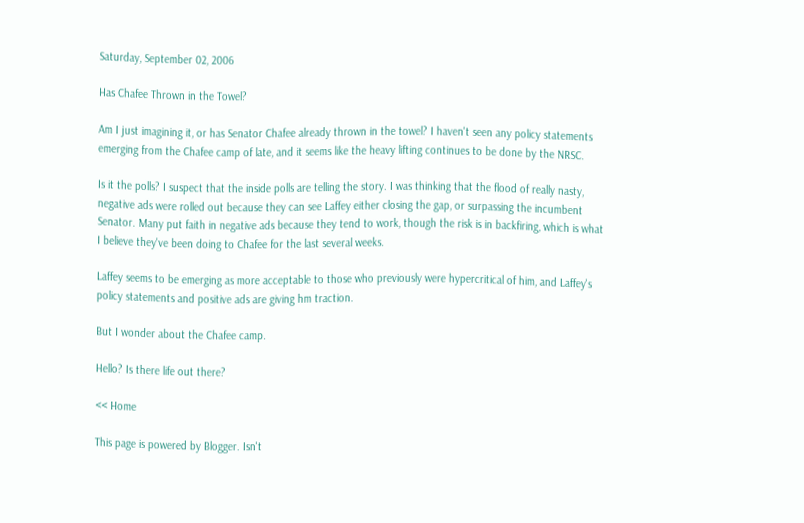Saturday, September 02, 2006

Has Chafee Thrown in the Towel?

Am I just imagining it, or has Senator Chafee already thrown in the towel? I haven't seen any policy statements emerging from the Chafee camp of late, and it seems like the heavy lifting continues to be done by the NRSC.

Is it the polls? I suspect that the inside polls are telling the story. I was thinking that the flood of really nasty, negative ads were rolled out because they can see Laffey either closing the gap, or surpassing the incumbent Senator. Many put faith in negative ads because they tend to work, though the risk is in backfiring, which is what I believe they've been doing to Chafee for the last several weeks.

Laffey seems to be emerging as more acceptable to those who previously were hypercritical of him, and Laffey's policy statements and positive ads are giving hm traction.

But I wonder about the Chafee camp.

Hello? Is there life out there?

<< Home

This page is powered by Blogger. Isn't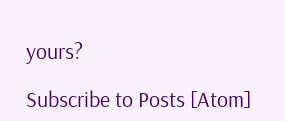yours?

Subscribe to Posts [Atom]